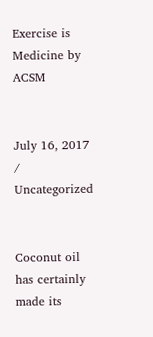Exercise is Medicine by ACSM


July 16, 2017 / Uncategorized


Coconut oil has certainly made its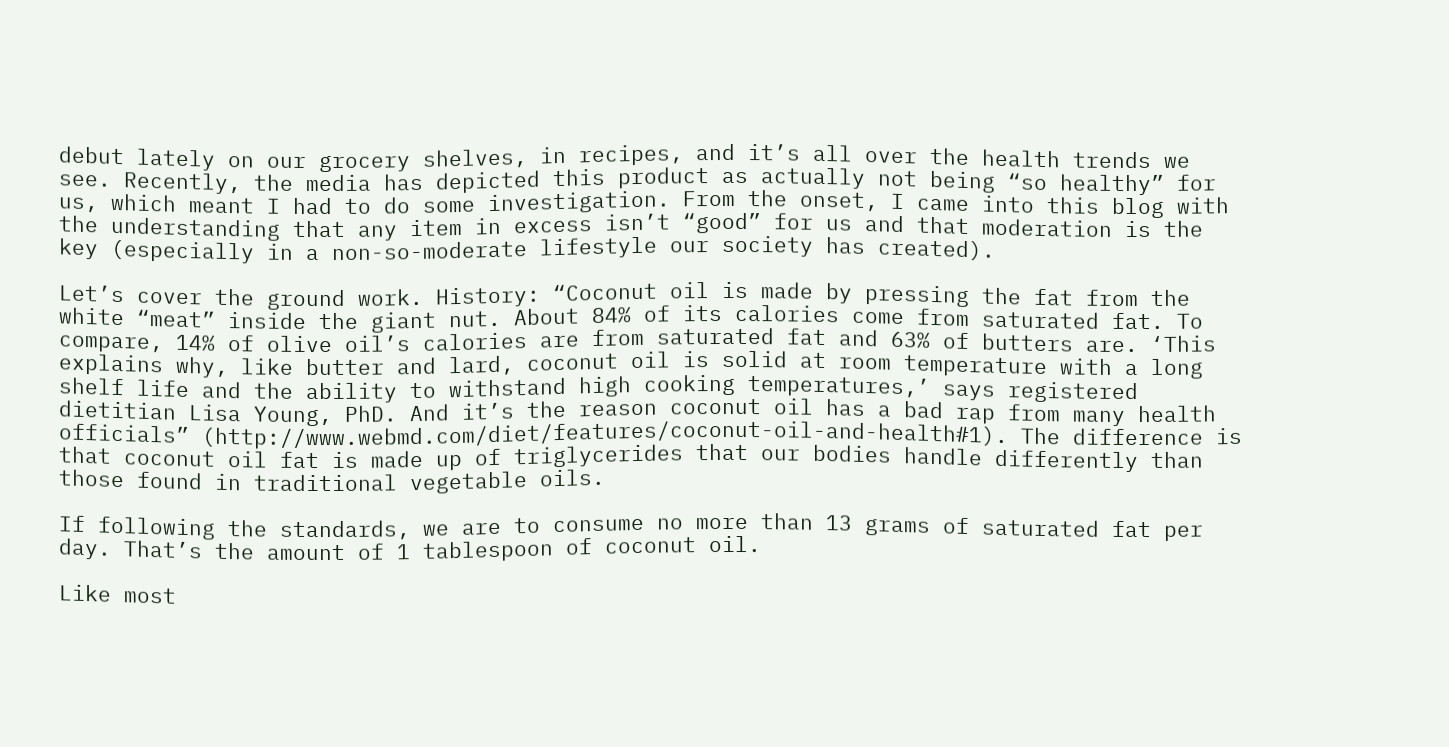debut lately on our grocery shelves, in recipes, and it’s all over the health trends we see. Recently, the media has depicted this product as actually not being “so healthy” for us, which meant I had to do some investigation. From the onset, I came into this blog with the understanding that any item in excess isn’t “good” for us and that moderation is the key (especially in a non-so-moderate lifestyle our society has created).

Let’s cover the ground work. History: “Coconut oil is made by pressing the fat from the white “meat” inside the giant nut. About 84% of its calories come from saturated fat. To compare, 14% of olive oil’s calories are from saturated fat and 63% of butters are. ‘This explains why, like butter and lard, coconut oil is solid at room temperature with a long shelf life and the ability to withstand high cooking temperatures,’ says registered dietitian Lisa Young, PhD. And it’s the reason coconut oil has a bad rap from many health officials” (http://www.webmd.com/diet/features/coconut-oil-and-health#1). The difference is that coconut oil fat is made up of triglycerides that our bodies handle differently than those found in traditional vegetable oils.

If following the standards, we are to consume no more than 13 grams of saturated fat per day. That’s the amount of 1 tablespoon of coconut oil.

Like most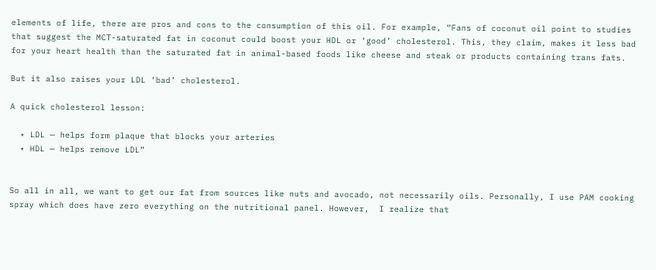elements of life, there are pros and cons to the consumption of this oil. For example, “Fans of coconut oil point to studies that suggest the MCT-saturated fat in coconut could boost your HDL or ‘good’ cholesterol. This, they claim, makes it less bad for your heart health than the saturated fat in animal-based foods like cheese and steak or products containing trans fats.

But it also raises your LDL ‘bad’ cholesterol.

A quick cholesterol lesson:

  • LDL — helps form plaque that blocks your arteries
  • HDL — helps remove LDL”


So all in all, we want to get our fat from sources like nuts and avocado, not necessarily oils. Personally, I use PAM cooking spray which does have zero everything on the nutritional panel. However,  I realize that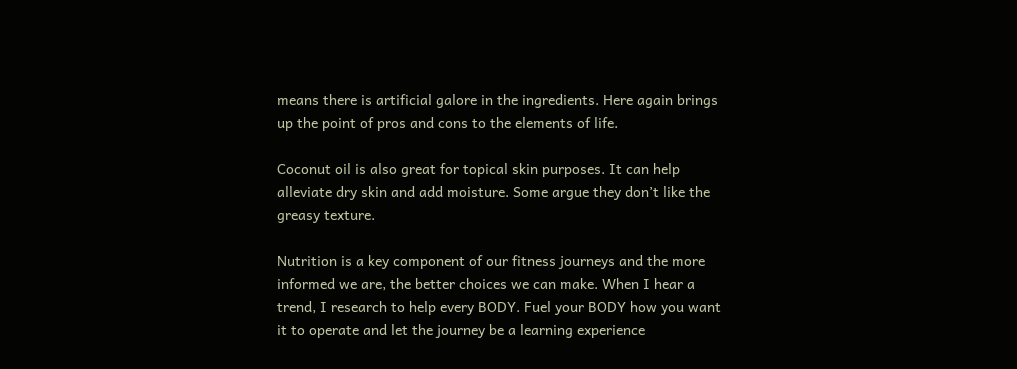means there is artificial galore in the ingredients. Here again brings up the point of pros and cons to the elements of life.

Coconut oil is also great for topical skin purposes. It can help alleviate dry skin and add moisture. Some argue they don’t like the greasy texture.

Nutrition is a key component of our fitness journeys and the more informed we are, the better choices we can make. When I hear a trend, I research to help every BODY. Fuel your BODY how you want it to operate and let the journey be a learning experience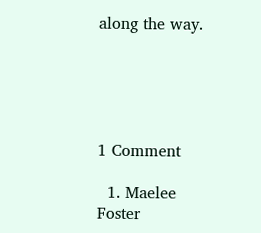along the way.





1 Comment

  1. Maelee Foster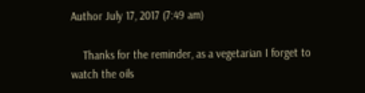Author July 17, 2017 (7:49 am)

    Thanks for the reminder, as a vegetarian I forget to watch the oils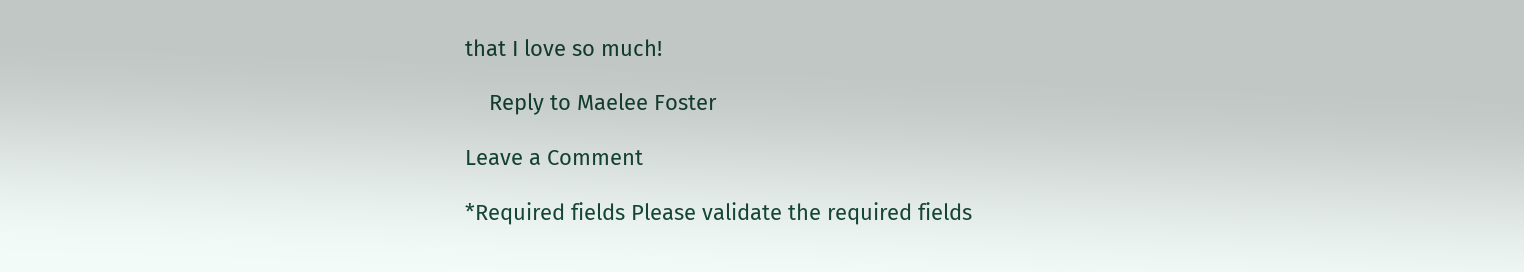that I love so much!

    Reply to Maelee Foster

Leave a Comment

*Required fields Please validate the required fields